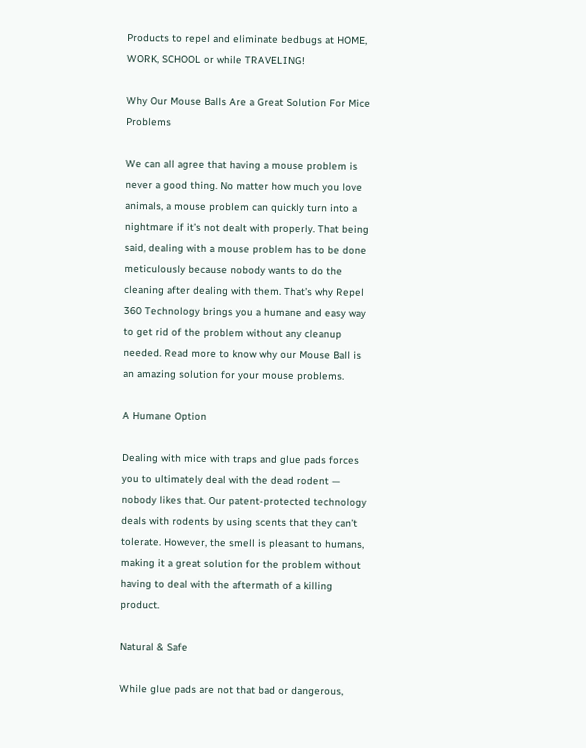Products to repel and eliminate bedbugs at HOME, WORK, SCHOOL or while TRAVELING!

Why Our Mouse Balls Are a Great Solution For Mice Problems

We can all agree that having a mouse problem is never a good thing. No matter how much you love animals, a mouse problem can quickly turn into a nightmare if it’s not dealt with properly. That being said, dealing with a mouse problem has to be done meticulously because nobody wants to do the cleaning after dealing with them. That’s why Repel 360 Technology brings you a humane and easy way to get rid of the problem without any cleanup needed. Read more to know why our Mouse Ball is an amazing solution for your mouse problems.

A Humane Option

Dealing with mice with traps and glue pads forces you to ultimately deal with the dead rodent — nobody likes that. Our patent-protected technology deals with rodents by using scents that they can’t tolerate. However, the smell is pleasant to humans, making it a great solution for the problem without having to deal with the aftermath of a killing product.

Natural & Safe

While glue pads are not that bad or dangerous,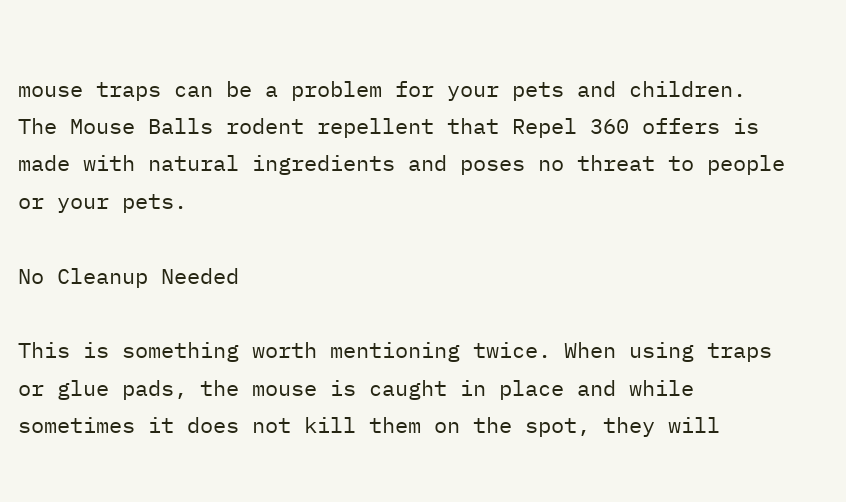mouse traps can be a problem for your pets and children. The Mouse Balls rodent repellent that Repel 360 offers is made with natural ingredients and poses no threat to people or your pets.

No Cleanup Needed

This is something worth mentioning twice. When using traps or glue pads, the mouse is caught in place and while sometimes it does not kill them on the spot, they will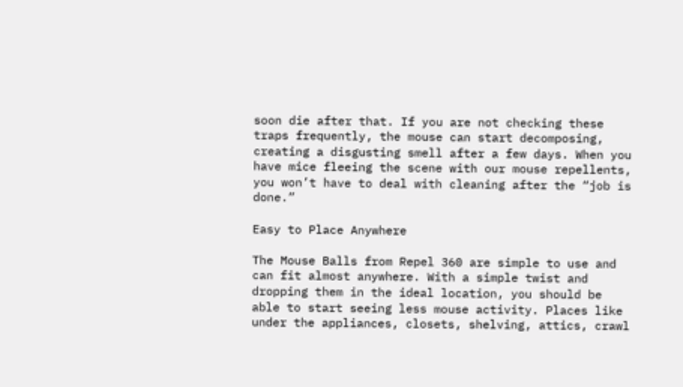soon die after that. If you are not checking these traps frequently, the mouse can start decomposing, creating a disgusting smell after a few days. When you have mice fleeing the scene with our mouse repellents, you won’t have to deal with cleaning after the “job is done.”

Easy to Place Anywhere

The Mouse Balls from Repel 360 are simple to use and can fit almost anywhere. With a simple twist and dropping them in the ideal location, you should be able to start seeing less mouse activity. Places like under the appliances, closets, shelving, attics, crawl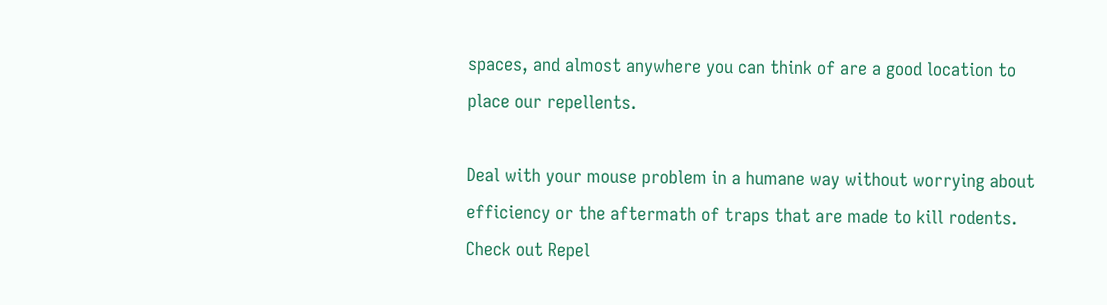spaces, and almost anywhere you can think of are a good location to place our repellents.

Deal with your mouse problem in a humane way without worrying about efficiency or the aftermath of traps that are made to kill rodents. Check out Repel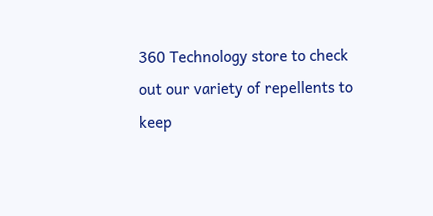360 Technology store to check out our variety of repellents to keep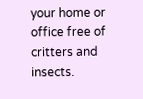your home or office free of critters and insects.